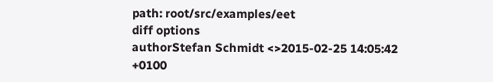path: root/src/examples/eet
diff options
authorStefan Schmidt <>2015-02-25 14:05:42 +0100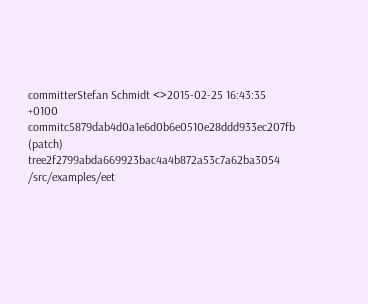committerStefan Schmidt <>2015-02-25 16:43:35 +0100
commitc5879dab4d0a1e6d0b6e0510e28ddd933ec207fb (patch)
tree2f2799abda669923bac4a4b872a53c7a62ba3054 /src/examples/eet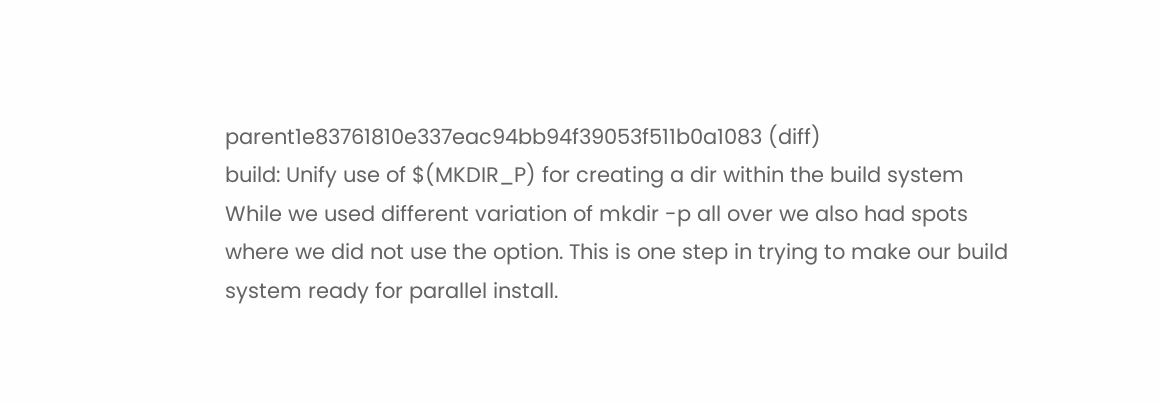parent1e83761810e337eac94bb94f39053f511b0a1083 (diff)
build: Unify use of $(MKDIR_P) for creating a dir within the build system
While we used different variation of mkdir -p all over we also had spots where we did not use the option. This is one step in trying to make our build system ready for parallel install.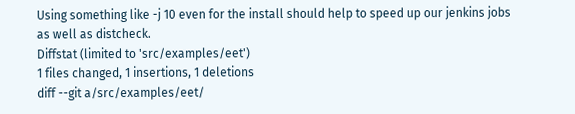Using something like -j 10 even for the install should help to speed up our jenkins jobs as well as distcheck.
Diffstat (limited to 'src/examples/eet')
1 files changed, 1 insertions, 1 deletions
diff --git a/src/examples/eet/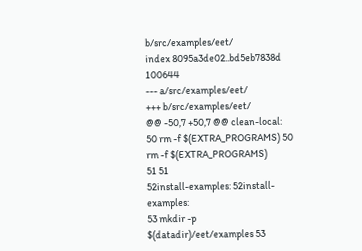b/src/examples/eet/
index 8095a3de02..bd5eb7838d 100644
--- a/src/examples/eet/
+++ b/src/examples/eet/
@@ -50,7 +50,7 @@ clean-local:
50 rm -f $(EXTRA_PROGRAMS) 50 rm -f $(EXTRA_PROGRAMS)
51 51
52install-examples: 52install-examples:
53 mkdir -p $(datadir)/eet/examples 53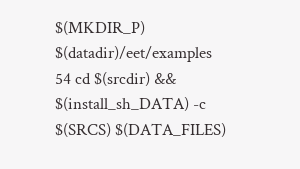$(MKDIR_P) $(datadir)/eet/examples
54 cd $(srcdir) && $(install_sh_DATA) -c $(SRCS) $(DATA_FILES)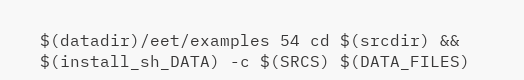$(datadir)/eet/examples 54 cd $(srcdir) && $(install_sh_DATA) -c $(SRCS) $(DATA_FILES)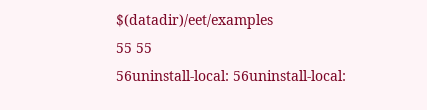$(datadir)/eet/examples
55 55
56uninstall-local: 56uninstall-local: